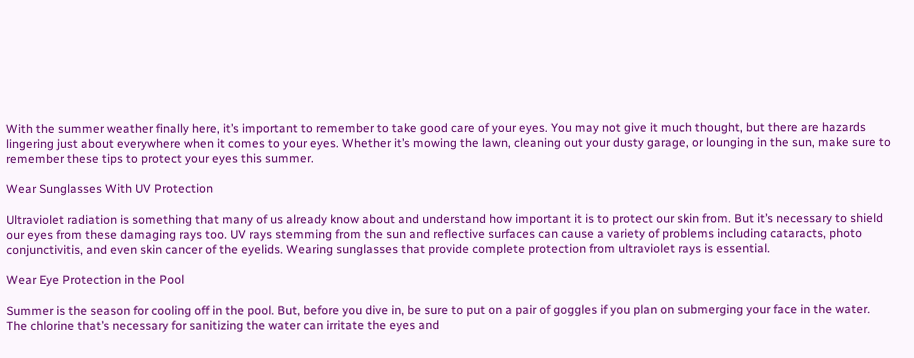With the summer weather finally here, it’s important to remember to take good care of your eyes. You may not give it much thought, but there are hazards lingering just about everywhere when it comes to your eyes. Whether it’s mowing the lawn, cleaning out your dusty garage, or lounging in the sun, make sure to remember these tips to protect your eyes this summer.

Wear Sunglasses With UV Protection

Ultraviolet radiation is something that many of us already know about and understand how important it is to protect our skin from. But it’s necessary to shield our eyes from these damaging rays too. UV rays stemming from the sun and reflective surfaces can cause a variety of problems including cataracts, photo conjunctivitis, and even skin cancer of the eyelids. Wearing sunglasses that provide complete protection from ultraviolet rays is essential.

Wear Eye Protection in the Pool

Summer is the season for cooling off in the pool. But, before you dive in, be sure to put on a pair of goggles if you plan on submerging your face in the water. The chlorine that’s necessary for sanitizing the water can irritate the eyes and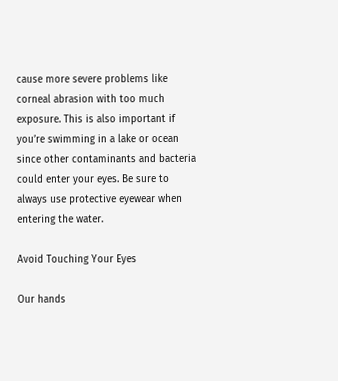cause more severe problems like corneal abrasion with too much exposure. This is also important if you’re swimming in a lake or ocean since other contaminants and bacteria could enter your eyes. Be sure to always use protective eyewear when entering the water.

Avoid Touching Your Eyes

Our hands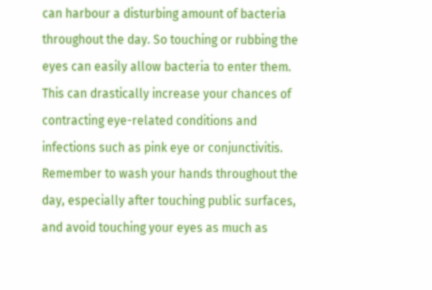can harbour a disturbing amount of bacteria throughout the day. So touching or rubbing the eyes can easily allow bacteria to enter them. This can drastically increase your chances of contracting eye-related conditions and infections such as pink eye or conjunctivitis. Remember to wash your hands throughout the day, especially after touching public surfaces, and avoid touching your eyes as much as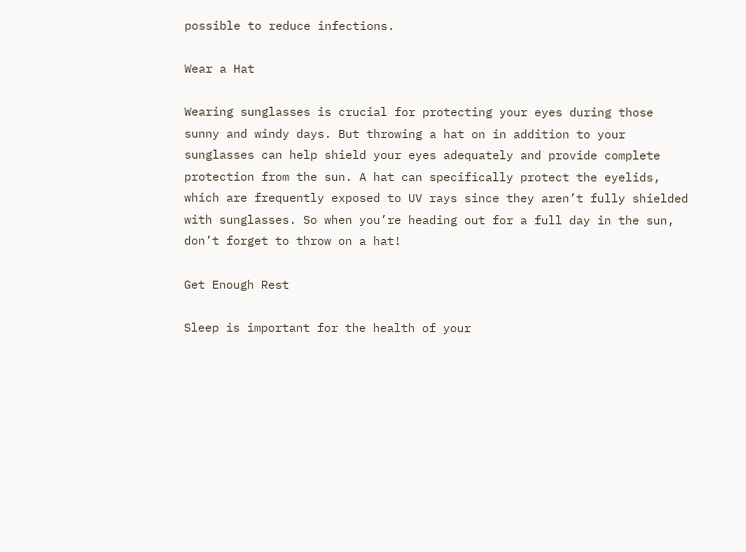possible to reduce infections.

Wear a Hat

Wearing sunglasses is crucial for protecting your eyes during those sunny and windy days. But throwing a hat on in addition to your sunglasses can help shield your eyes adequately and provide complete protection from the sun. A hat can specifically protect the eyelids, which are frequently exposed to UV rays since they aren’t fully shielded with sunglasses. So when you’re heading out for a full day in the sun, don’t forget to throw on a hat!

Get Enough Rest

Sleep is important for the health of your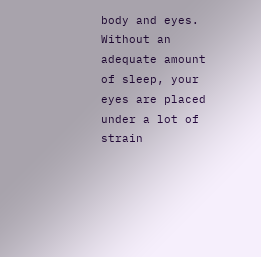body and eyes. Without an adequate amount of sleep, your eyes are placed under a lot of strain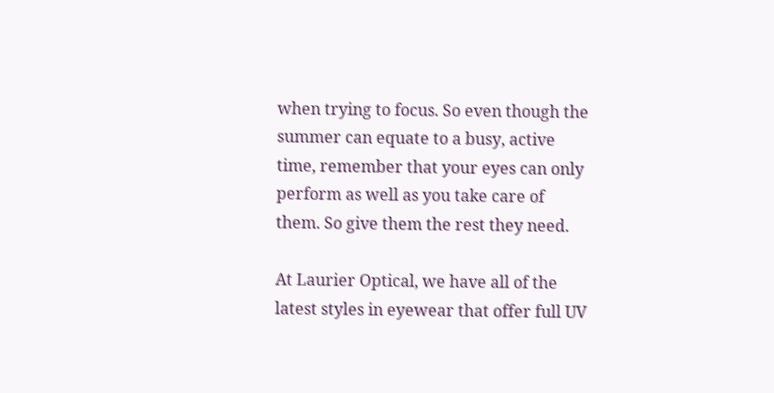when trying to focus. So even though the summer can equate to a busy, active time, remember that your eyes can only perform as well as you take care of them. So give them the rest they need.

At Laurier Optical, we have all of the latest styles in eyewear that offer full UV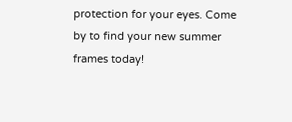protection for your eyes. Come by to find your new summer frames today!